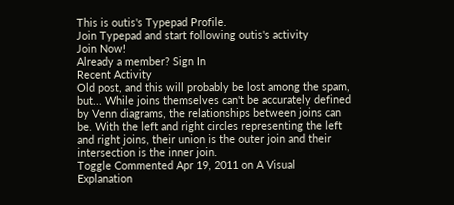This is outis's Typepad Profile.
Join Typepad and start following outis's activity
Join Now!
Already a member? Sign In
Recent Activity
Old post, and this will probably be lost among the spam, but... While joins themselves can't be accurately defined by Venn diagrams, the relationships between joins can be. With the left and right circles representing the left and right joins, their union is the outer join and their intersection is the inner join.
Toggle Commented Apr 19, 2011 on A Visual Explanation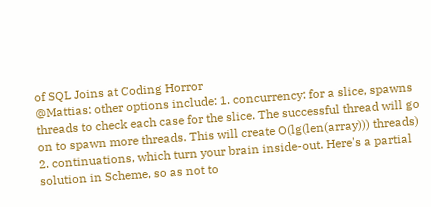of SQL Joins at Coding Horror
@Mattias: other options include: 1. concurrency: for a slice, spawns threads to check each case for the slice. The successful thread will go on to spawn more threads. This will create O(lg(len(array))) threads) 2. continuations, which turn your brain inside-out. Here's a partial solution in Scheme, so as not to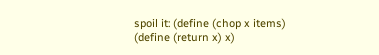spoil it: (define (chop x items) (define (return x) x)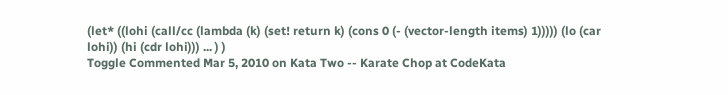(let* ((lohi (call/cc (lambda (k) (set! return k) (cons 0 (- (vector-length items) 1))))) (lo (car lohi)) (hi (cdr lohi))) ... ) )
Toggle Commented Mar 5, 2010 on Kata Two -- Karate Chop at CodeKata